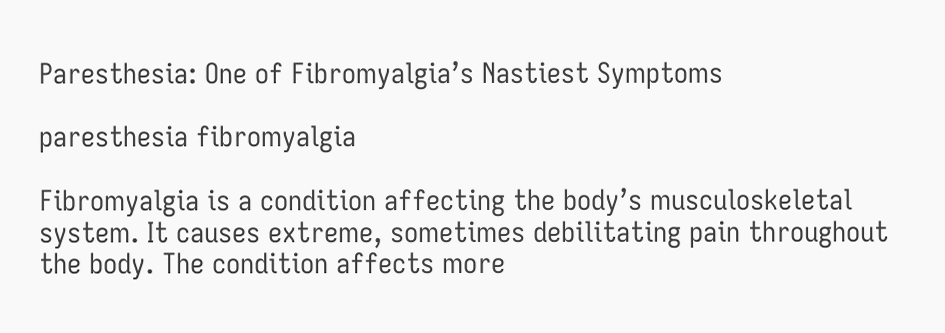Paresthesia: One of Fibromyalgia’s Nastiest Symptoms

paresthesia fibromyalgia

Fibromyalgia is a condition affecting the body’s musculoskeletal system. It causes extreme, sometimes debilitating pain throughout the body. The condition affects more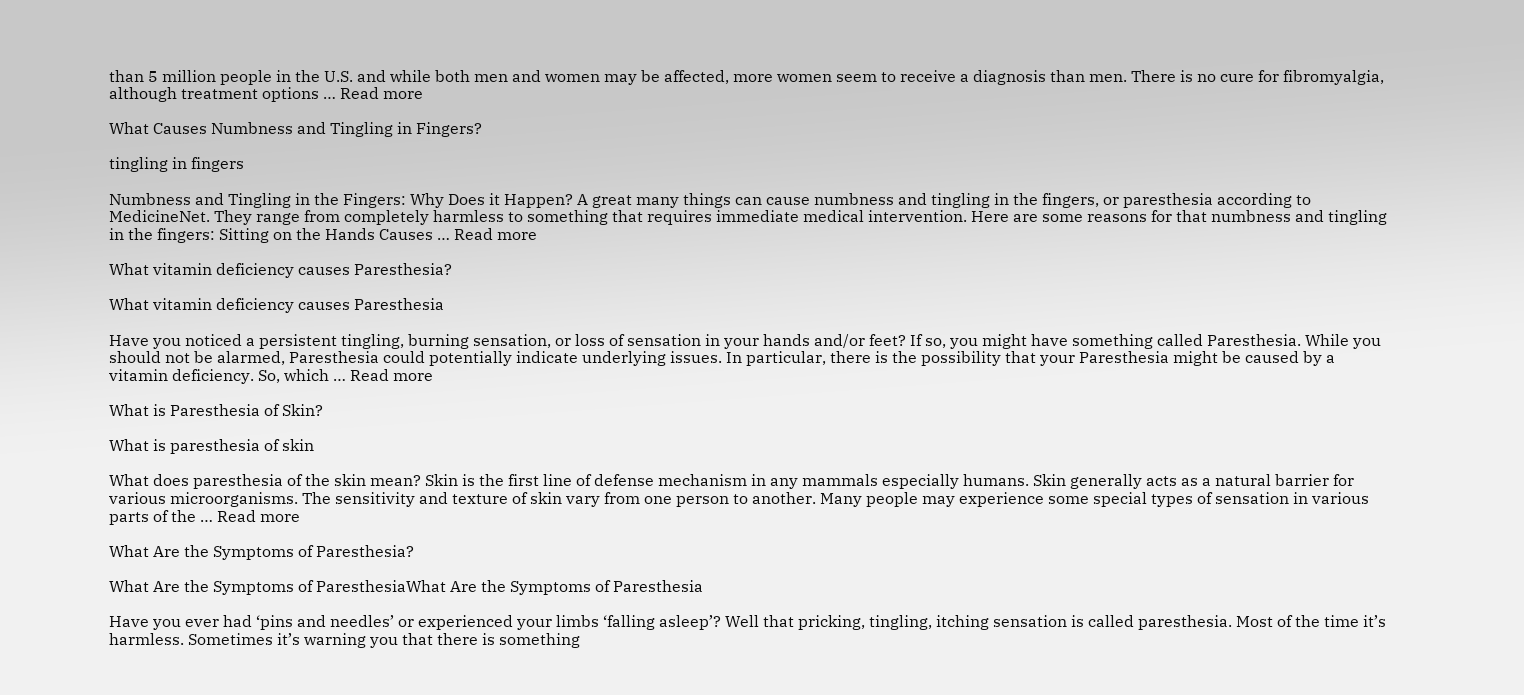than 5 million people in the U.S. and while both men and women may be affected, more women seem to receive a diagnosis than men. There is no cure for fibromyalgia, although treatment options … Read more

What Causes Numbness and Tingling in Fingers?

tingling in fingers

Numbness and Tingling in the Fingers: Why Does it Happen? A great many things can cause numbness and tingling in the fingers, or paresthesia according to MedicineNet. They range from completely harmless to something that requires immediate medical intervention. Here are some reasons for that numbness and tingling in the fingers: Sitting on the Hands Causes … Read more

What vitamin deficiency causes Paresthesia?

What vitamin deficiency causes Paresthesia

Have you noticed a persistent tingling, burning sensation, or loss of sensation in your hands and/or feet? If so, you might have something called Paresthesia. While you should not be alarmed, Paresthesia could potentially indicate underlying issues. In particular, there is the possibility that your Paresthesia might be caused by a vitamin deficiency. So, which … Read more

What is Paresthesia of Skin?

What is paresthesia of skin

What does paresthesia of the skin mean? Skin is the first line of defense mechanism in any mammals especially humans. Skin generally acts as a natural barrier for various microorganisms. The sensitivity and texture of skin vary from one person to another. Many people may experience some special types of sensation in various parts of the … Read more

What Are the Symptoms of Paresthesia?

What Are the Symptoms of ParesthesiaWhat Are the Symptoms of Paresthesia

Have you ever had ‘pins and needles’ or experienced your limbs ‘falling asleep’? Well that pricking, tingling, itching sensation is called paresthesia. Most of the time it’s harmless. Sometimes it’s warning you that there is something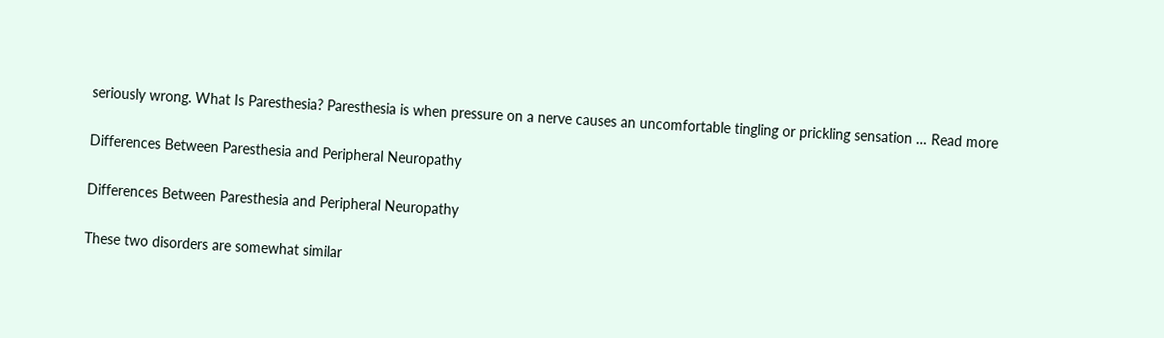seriously wrong. What Is Paresthesia? Paresthesia is when pressure on a nerve causes an uncomfortable tingling or prickling sensation … Read more

Differences Between Paresthesia and Peripheral Neuropathy

Differences Between Paresthesia and Peripheral Neuropathy

These two disorders are somewhat similar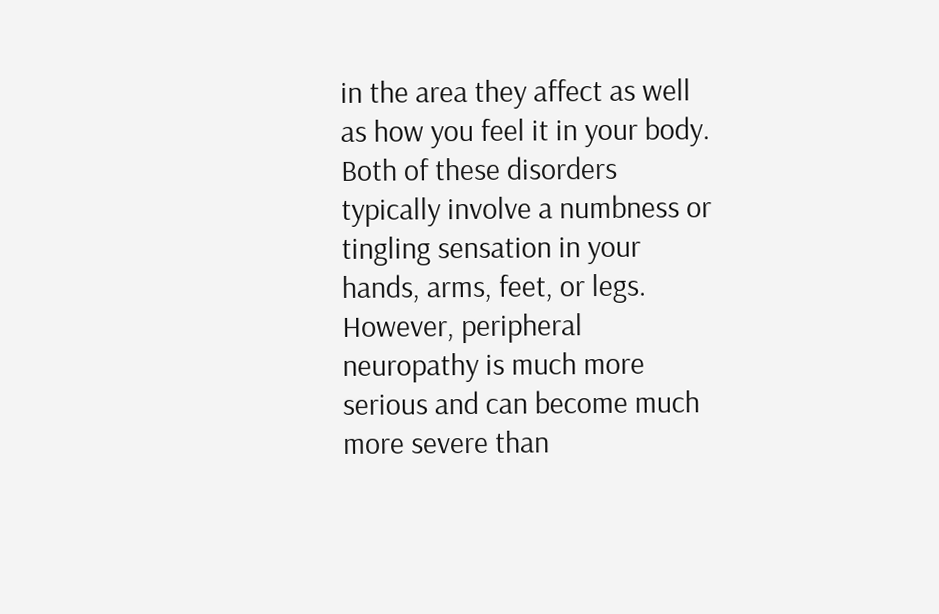in the area they affect as well as how you feel it in your body. Both of these disorders typically involve a numbness or tingling sensation in your hands, arms, feet, or legs. However, peripheral neuropathy is much more serious and can become much more severe than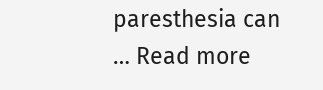paresthesia can … Read more